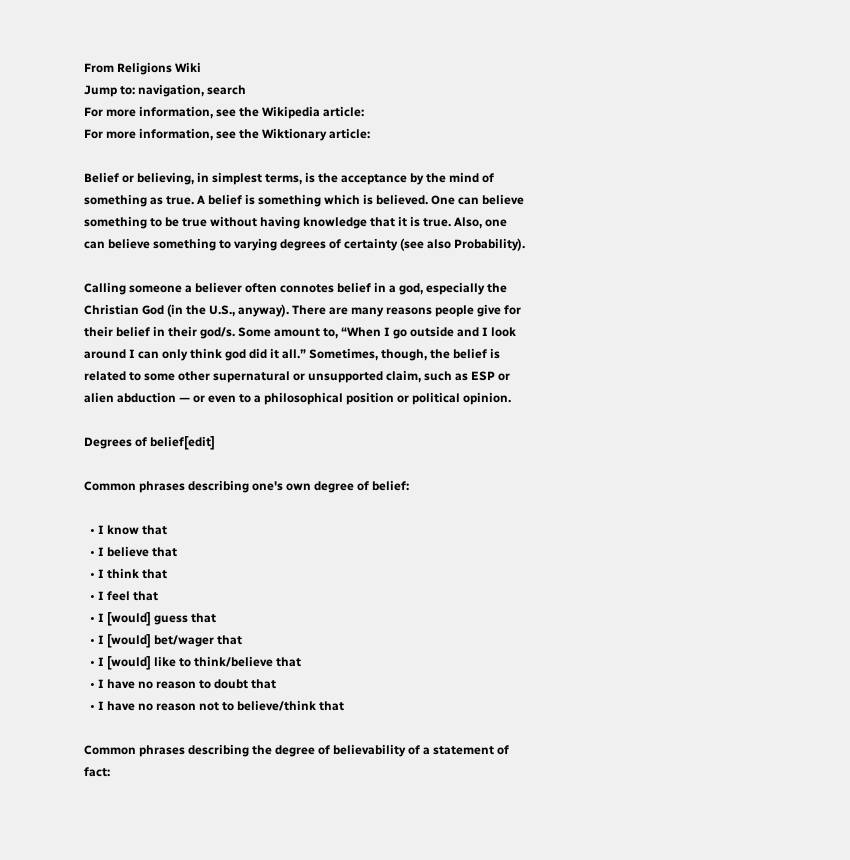From Religions Wiki
Jump to: navigation, search
For more information, see the Wikipedia article:
For more information, see the Wiktionary article:

Belief or believing, in simplest terms, is the acceptance by the mind of something as true. A belief is something which is believed. One can believe something to be true without having knowledge that it is true. Also, one can believe something to varying degrees of certainty (see also Probability).

Calling someone a believer often connotes belief in a god, especially the Christian God (in the U.S., anyway). There are many reasons people give for their belief in their god/s. Some amount to, “When I go outside and I look around I can only think god did it all.” Sometimes, though, the belief is related to some other supernatural or unsupported claim, such as ESP or alien abduction — or even to a philosophical position or political opinion.

Degrees of belief[edit]

Common phrases describing one's own degree of belief:

  • I know that
  • I believe that
  • I think that
  • I feel that
  • I [would] guess that
  • I [would] bet/wager that
  • I [would] like to think/believe that
  • I have no reason to doubt that
  • I have no reason not to believe/think that

Common phrases describing the degree of believability of a statement of fact: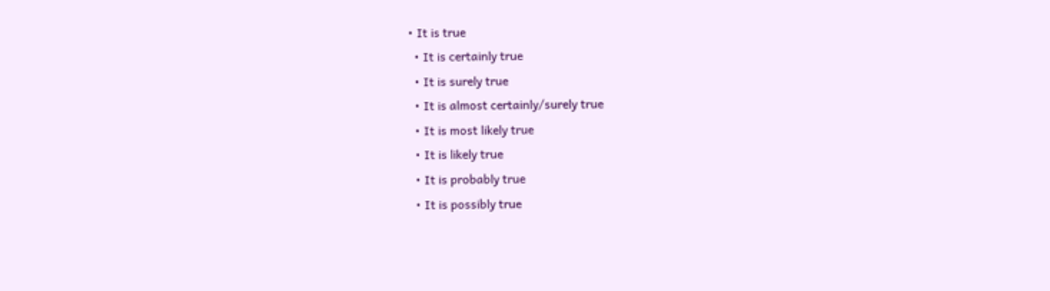• It is true
  • It is certainly true
  • It is surely true
  • It is almost certainly/surely true
  • It is most likely true
  • It is likely true
  • It is probably true
  • It is possibly true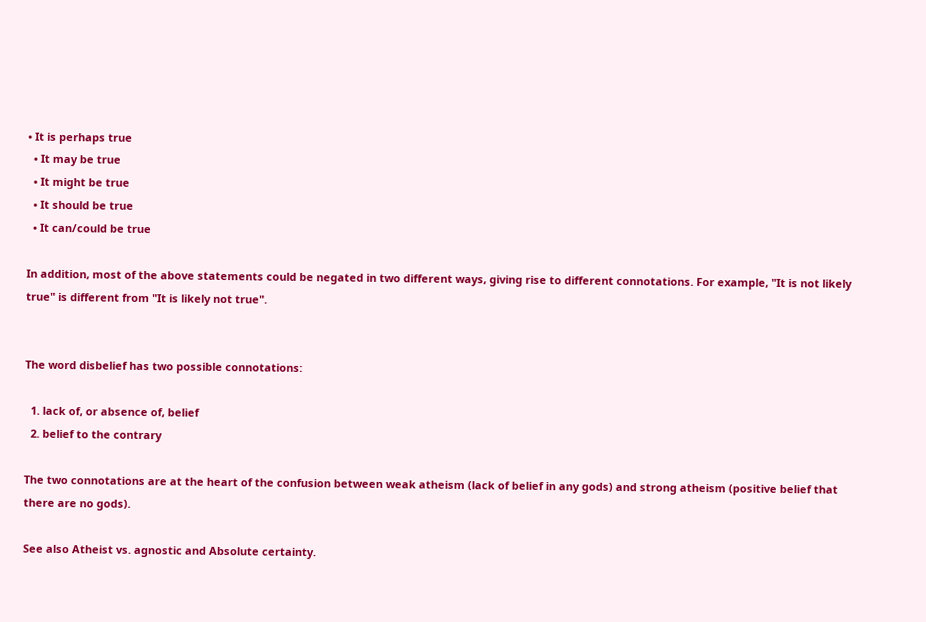• It is perhaps true
  • It may be true
  • It might be true
  • It should be true
  • It can/could be true

In addition, most of the above statements could be negated in two different ways, giving rise to different connotations. For example, "It is not likely true" is different from "It is likely not true".


The word disbelief has two possible connotations:

  1. lack of, or absence of, belief
  2. belief to the contrary

The two connotations are at the heart of the confusion between weak atheism (lack of belief in any gods) and strong atheism (positive belief that there are no gods).

See also Atheist vs. agnostic and Absolute certainty.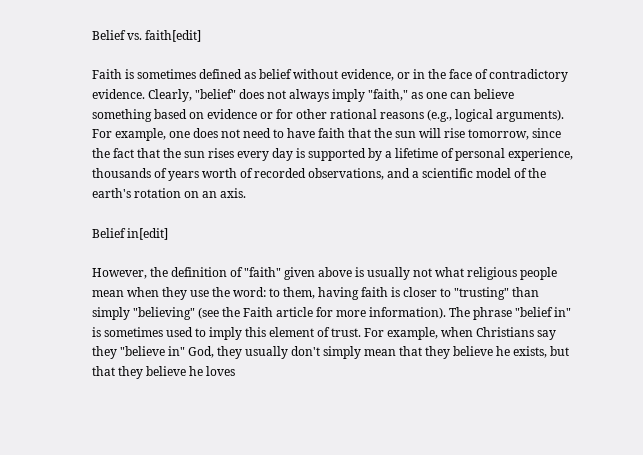Belief vs. faith[edit]

Faith is sometimes defined as belief without evidence, or in the face of contradictory evidence. Clearly, "belief" does not always imply "faith," as one can believe something based on evidence or for other rational reasons (e.g., logical arguments). For example, one does not need to have faith that the sun will rise tomorrow, since the fact that the sun rises every day is supported by a lifetime of personal experience, thousands of years worth of recorded observations, and a scientific model of the earth's rotation on an axis.

Belief in[edit]

However, the definition of "faith" given above is usually not what religious people mean when they use the word: to them, having faith is closer to "trusting" than simply "believing" (see the Faith article for more information). The phrase "belief in" is sometimes used to imply this element of trust. For example, when Christians say they "believe in" God, they usually don't simply mean that they believe he exists, but that they believe he loves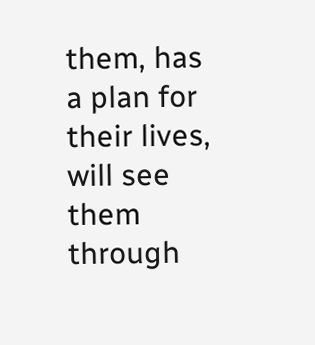them, has a plan for their lives, will see them through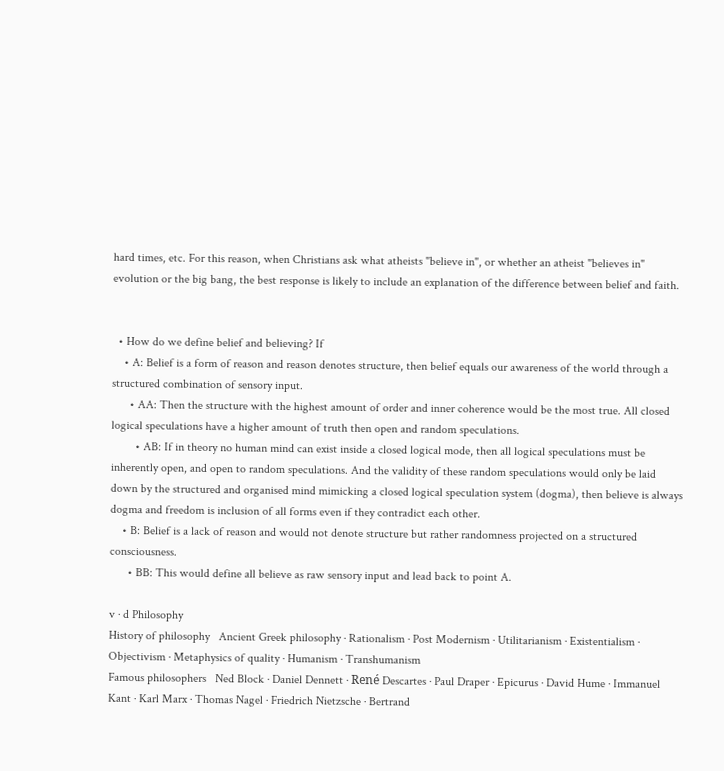hard times, etc. For this reason, when Christians ask what atheists "believe in", or whether an atheist "believes in" evolution or the big bang, the best response is likely to include an explanation of the difference between belief and faith.


  • How do we define belief and believing? If
    • A: Belief is a form of reason and reason denotes structure, then belief equals our awareness of the world through a structured combination of sensory input.
      • AA: Then the structure with the highest amount of order and inner coherence would be the most true. All closed logical speculations have a higher amount of truth then open and random speculations.
        • AB: If in theory no human mind can exist inside a closed logical mode, then all logical speculations must be inherently open, and open to random speculations. And the validity of these random speculations would only be laid down by the structured and organised mind mimicking a closed logical speculation system (dogma), then believe is always dogma and freedom is inclusion of all forms even if they contradict each other.
    • B: Belief is a lack of reason and would not denote structure but rather randomness projected on a structured consciousness.
      • BB: This would define all believe as raw sensory input and lead back to point A.

v · d Philosophy
History of philosophy   Ancient Greek philosophy · Rationalism · Post Modernism · Utilitarianism · Existentialism · Objectivism · Metaphysics of quality · Humanism · Transhumanism
Famous philosophers   Ned Block · Daniel Dennett · René Descartes · Paul Draper · Epicurus · David Hume · Immanuel Kant · Karl Marx · Thomas Nagel · Friedrich Nietzsche · Bertrand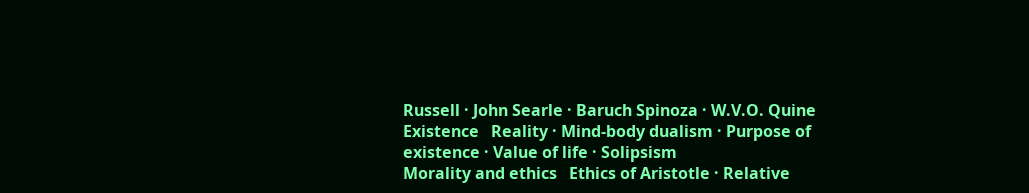Russell · John Searle · Baruch Spinoza · W.V.O. Quine
Existence   Reality · Mind-body dualism · Purpose of existence · Value of life · Solipsism
Morality and ethics   Ethics of Aristotle · Relative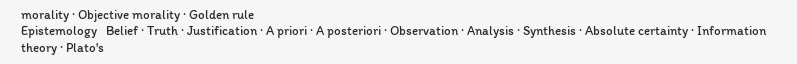morality · Objective morality · Golden rule
Epistemology   Belief · Truth · Justification · A priori · A posteriori · Observation · Analysis · Synthesis · Absolute certainty · Information theory · Plato's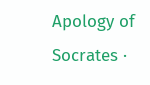Apology of Socrates ·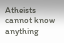Atheists cannot know anything